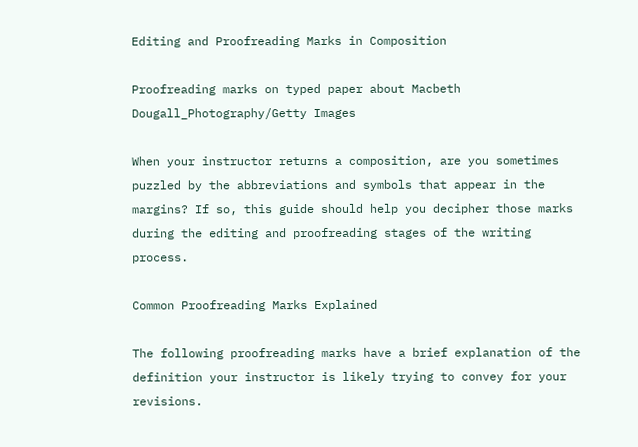Editing and Proofreading Marks in Composition

Proofreading marks on typed paper about Macbeth
Dougall_Photography/Getty Images

When your instructor returns a composition, are you sometimes puzzled by the abbreviations and symbols that appear in the margins? If so, this guide should help you decipher those marks during the editing and proofreading stages of the writing process.

Common Proofreading Marks Explained

The following proofreading marks have a brief explanation of the definition your instructor is likely trying to convey for your revisions.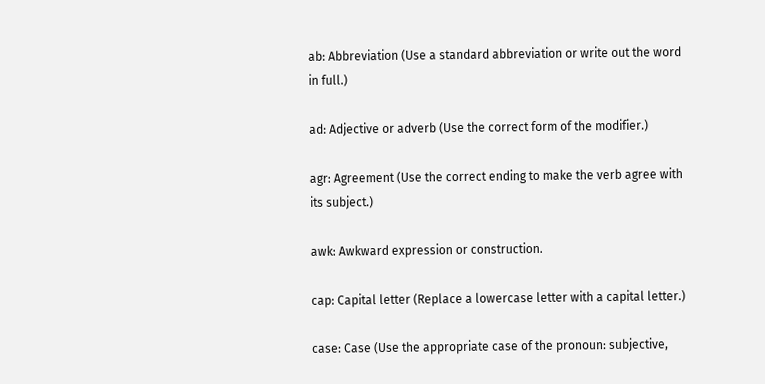ab: Abbreviation (Use a standard abbreviation or write out the word in full.)

ad: Adjective or adverb (Use the correct form of the modifier.)

agr: Agreement (Use the correct ending to make the verb agree with its subject.)

awk: Awkward expression or construction.

cap: Capital letter (Replace a lowercase letter with a capital letter.)

case: Case (Use the appropriate case of the pronoun: subjective,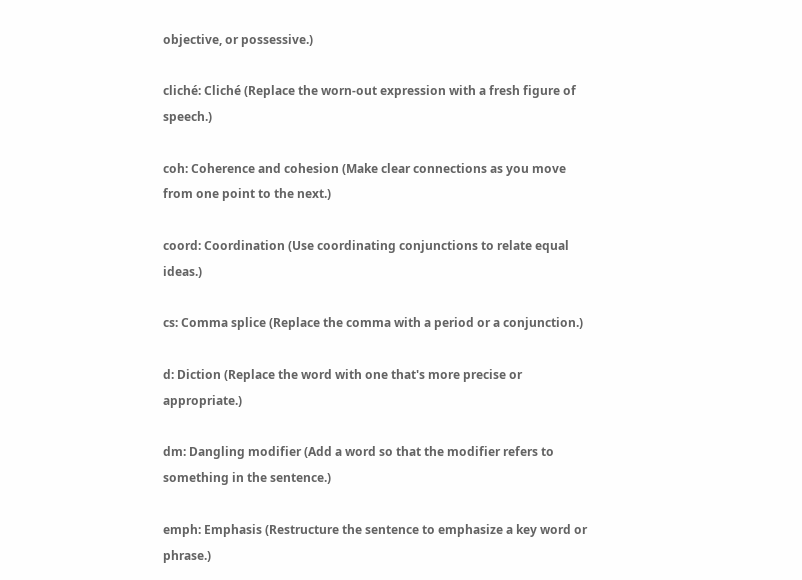objective, or possessive.)

cliché: Cliché (Replace the worn-out expression with a fresh figure of speech.)

coh: Coherence and cohesion (Make clear connections as you move from one point to the next.)

coord: Coordination (Use coordinating conjunctions to relate equal ideas.)

cs: Comma splice (Replace the comma with a period or a conjunction.)

d: Diction (Replace the word with one that's more precise or appropriate.)

dm: Dangling modifier (Add a word so that the modifier refers to something in the sentence.)

emph: Emphasis (Restructure the sentence to emphasize a key word or phrase.)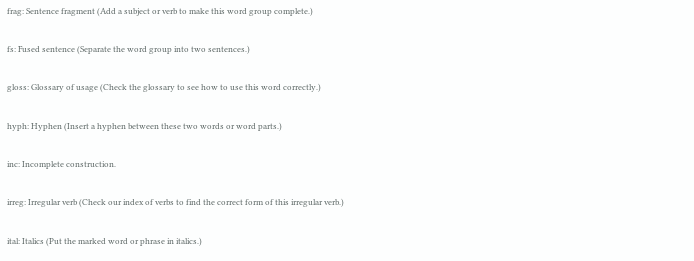frag: Sentence fragment (Add a subject or verb to make this word group complete.)

fs: Fused sentence (Separate the word group into two sentences.)

gloss: Glossary of usage (Check the glossary to see how to use this word correctly.)

hyph: Hyphen (Insert a hyphen between these two words or word parts.)

inc: Incomplete construction.

irreg: Irregular verb (Check our index of verbs to find the correct form of this irregular verb.)

ital: Italics (Put the marked word or phrase in italics.)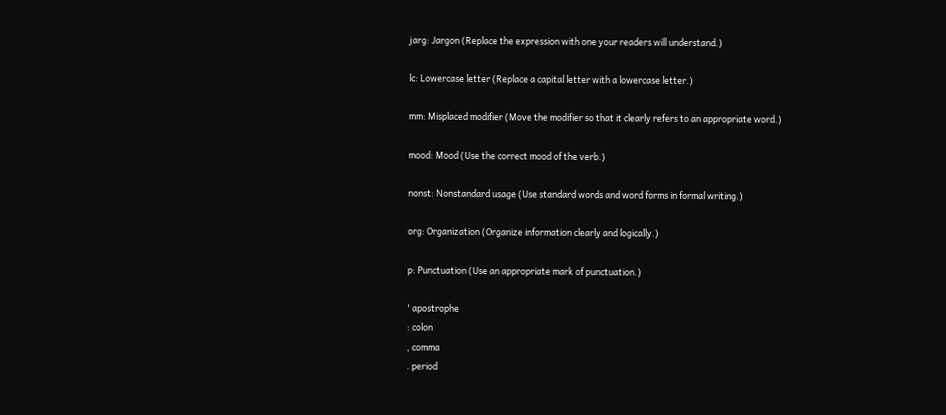jarg: Jargon (Replace the expression with one your readers will understand.)

lc: Lowercase letter (Replace a capital letter with a lowercase letter.)

mm: Misplaced modifier (Move the modifier so that it clearly refers to an appropriate word.)

mood: Mood (Use the correct mood of the verb.)

nonst: Nonstandard usage (Use standard words and word forms in formal writing.)

org: Organization (Organize information clearly and logically.)

p: Punctuation (Use an appropriate mark of punctuation.)

' apostrophe
: colon
, comma
. period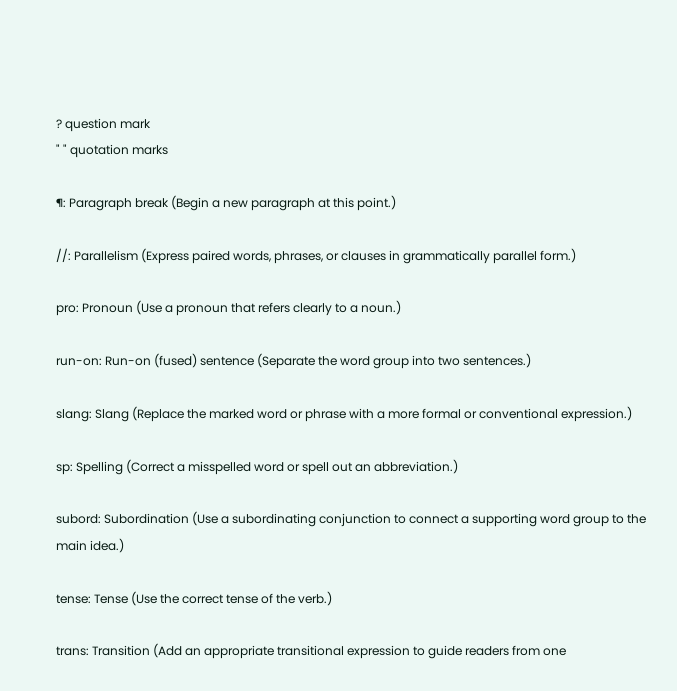? question mark
" " quotation marks

¶: Paragraph break (Begin a new paragraph at this point.)

//: Parallelism (Express paired words, phrases, or clauses in grammatically parallel form.)

pro: Pronoun (Use a pronoun that refers clearly to a noun.)

run-on: Run-on (fused) sentence (Separate the word group into two sentences.)

slang: Slang (Replace the marked word or phrase with a more formal or conventional expression.)

sp: Spelling (Correct a misspelled word or spell out an abbreviation.)

subord: Subordination (Use a subordinating conjunction to connect a supporting word group to the main idea.)

tense: Tense (Use the correct tense of the verb.)

trans: Transition (Add an appropriate transitional expression to guide readers from one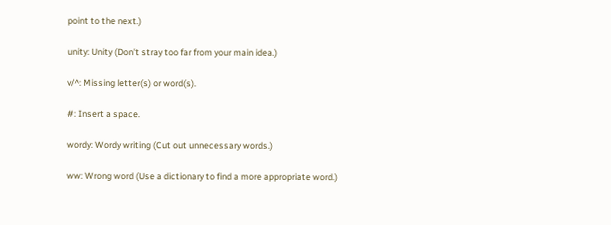point to the next.)

unity: Unity (Don't stray too far from your main idea.)

v/^: Missing letter(s) or word(s).

#: Insert a space.

wordy: Wordy writing (Cut out unnecessary words.)

ww: Wrong word (Use a dictionary to find a more appropriate word.)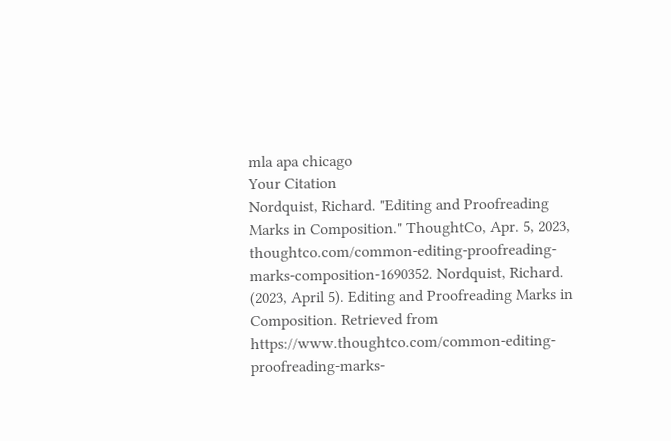mla apa chicago
Your Citation
Nordquist, Richard. "Editing and Proofreading Marks in Composition." ThoughtCo, Apr. 5, 2023, thoughtco.com/common-editing-proofreading-marks-composition-1690352. Nordquist, Richard. (2023, April 5). Editing and Proofreading Marks in Composition. Retrieved from https://www.thoughtco.com/common-editing-proofreading-marks-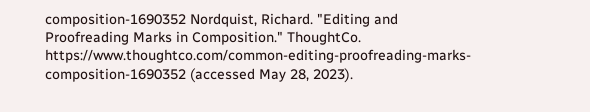composition-1690352 Nordquist, Richard. "Editing and Proofreading Marks in Composition." ThoughtCo. https://www.thoughtco.com/common-editing-proofreading-marks-composition-1690352 (accessed May 28, 2023).